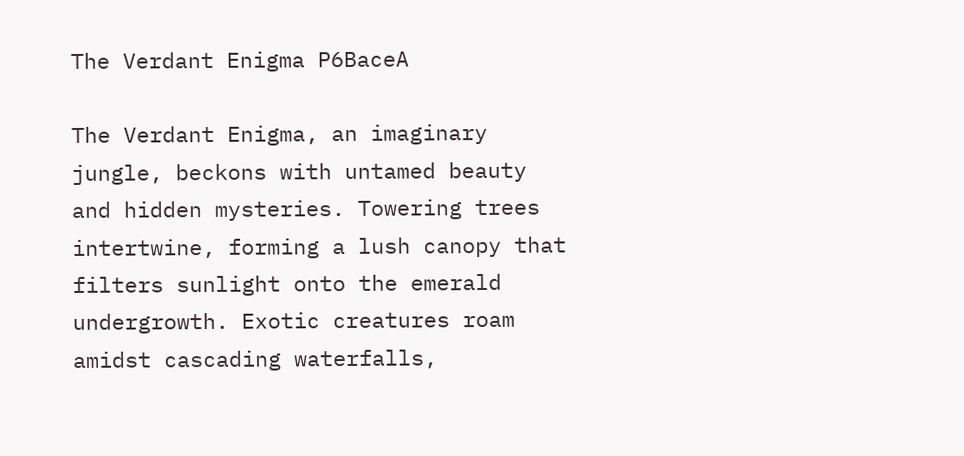The Verdant Enigma P6BaceA

The Verdant Enigma, an imaginary jungle, beckons with untamed beauty and hidden mysteries. Towering trees intertwine, forming a lush canopy that filters sunlight onto the emerald undergrowth. Exotic creatures roam amidst cascading waterfalls,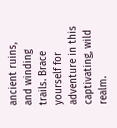ancient ruins, and winding trails. Brace yourself for adventure in this captivating, wild realm.